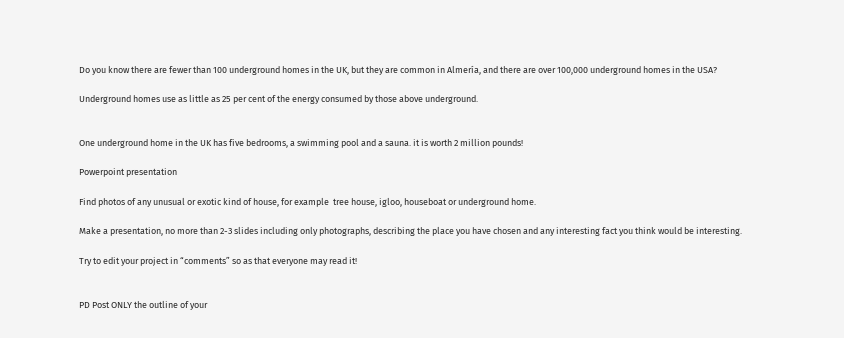Do you know there are fewer than 100 underground homes in the UK, but they are common in Almería, and there are over 100,000 underground homes in the USA?

Underground homes use as little as 25 per cent of the energy consumed by those above underground.


One underground home in the UK has five bedrooms, a swimming pool and a sauna. it is worth 2 million pounds!

Powerpoint presentation

Find photos of any unusual or exotic kind of house, for example  tree house, igloo, houseboat or underground home.

Make a presentation, no more than 2-3 slides including only photographs, describing the place you have chosen and any interesting fact you think would be interesting.

Try to edit your project in “comments” so as that everyone may read it!


PD Post ONLY the outline of your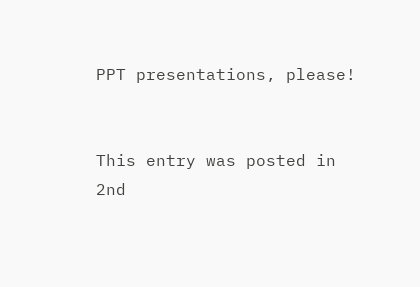PPT presentations, please!


This entry was posted in 2nd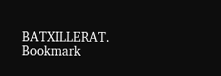BATXILLERAT. Bookmark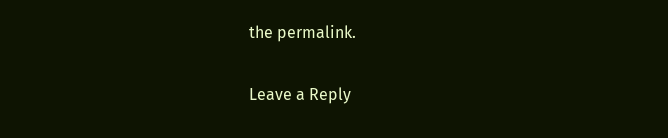the permalink.

Leave a Reply